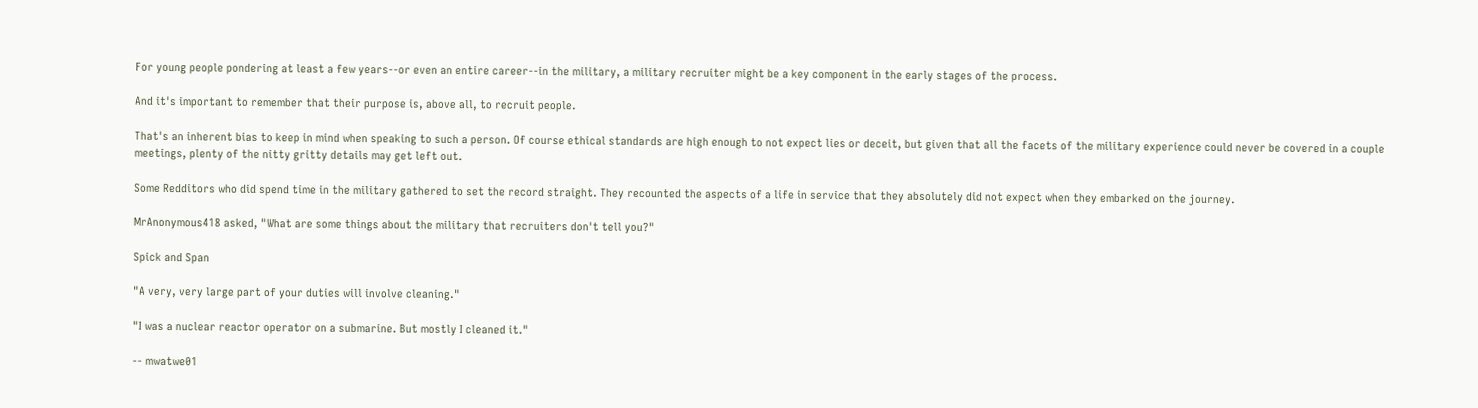For young people pondering at least a few years--or even an entire career--in the military, a military recruiter might be a key component in the early stages of the process.

And it's important to remember that their purpose is, above all, to recruit people.

That's an inherent bias to keep in mind when speaking to such a person. Of course ethical standards are high enough to not expect lies or deceit, but given that all the facets of the military experience could never be covered in a couple meetings, plenty of the nitty gritty details may get left out.

Some Redditors who did spend time in the military gathered to set the record straight. They recounted the aspects of a life in service that they absolutely did not expect when they embarked on the journey.

MrAnonymous418 asked, "What are some things about the military that recruiters don't tell you?"

Spick and Span

"A very, very large part of your duties will involve cleaning."

"I was a nuclear reactor operator on a submarine. But mostly I cleaned it."

-- mwatwe01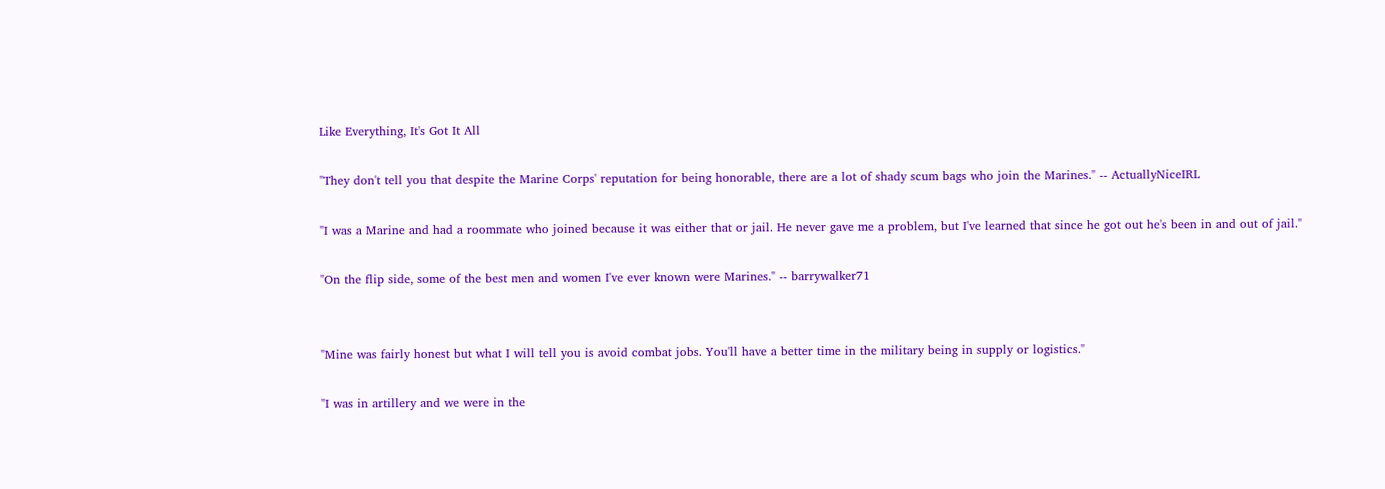Like Everything, It's Got It All

"They don't tell you that despite the Marine Corps' reputation for being honorable, there are a lot of shady scum bags who join the Marines." -- ActuallyNiceIRL

"I was a Marine and had a roommate who joined because it was either that or jail. He never gave me a problem, but I've learned that since he got out he's been in and out of jail."

"On the flip side, some of the best men and women I've ever known were Marines." -- barrywalker71


"Mine was fairly honest but what I will tell you is avoid combat jobs. You'll have a better time in the military being in supply or logistics."

"I was in artillery and we were in the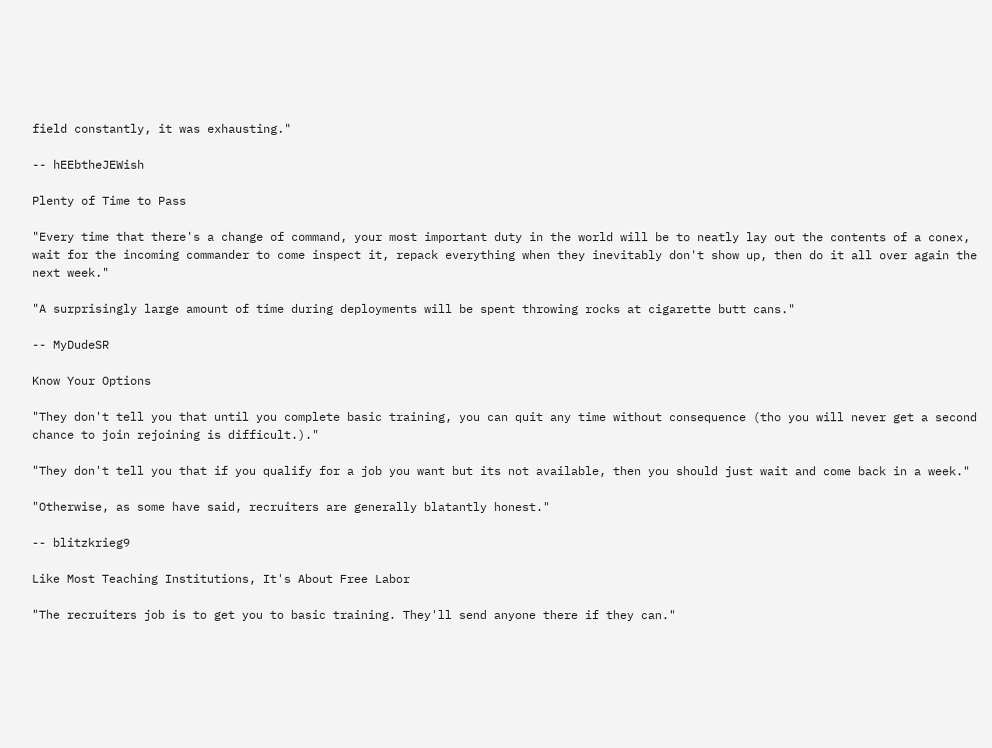field constantly, it was exhausting."

-- hEEbtheJEWish

Plenty of Time to Pass

"Every time that there's a change of command, your most important duty in the world will be to neatly lay out the contents of a conex, wait for the incoming commander to come inspect it, repack everything when they inevitably don't show up, then do it all over again the next week."

"A surprisingly large amount of time during deployments will be spent throwing rocks at cigarette butt cans."

-- MyDudeSR

Know Your Options

"They don't tell you that until you complete basic training, you can quit any time without consequence (tho you will never get a second chance to join rejoining is difficult.)."

"They don't tell you that if you qualify for a job you want but its not available, then you should just wait and come back in a week."

"Otherwise, as some have said, recruiters are generally blatantly honest."

-- blitzkrieg9

Like Most Teaching Institutions, It's About Free Labor

"The recruiters job is to get you to basic training. They'll send anyone there if they can."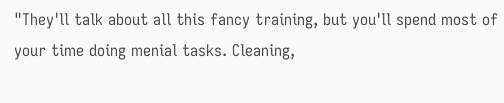"They'll talk about all this fancy training, but you'll spend most of your time doing menial tasks. Cleaning,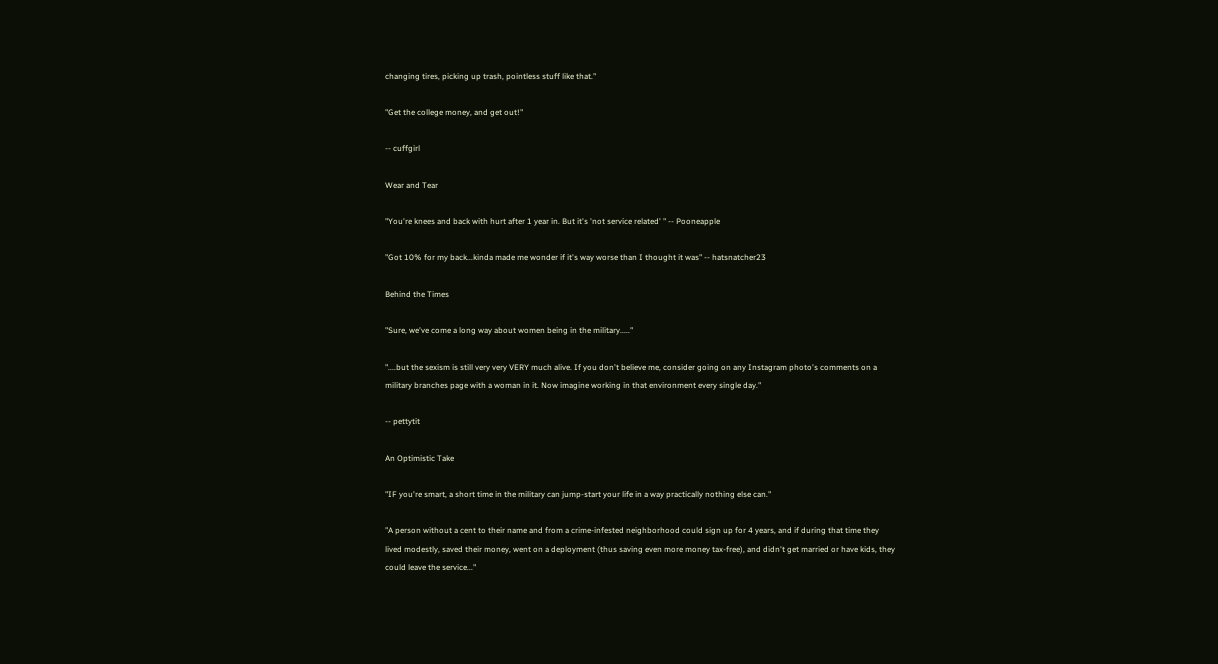changing tires, picking up trash, pointless stuff like that."

"Get the college money, and get out!"

-- cuffgirl

Wear and Tear

"You're knees and back with hurt after 1 year in. But it's 'not service related' " -- Pooneapple

"Got 10% for my back...kinda made me wonder if it's way worse than I thought it was" -- hatsnatcher23

Behind the Times

"Sure, we've come a long way about women being in the military....."

"....but the sexism is still very very VERY much alive. If you don't believe me, consider going on any Instagram photo's comments on a military branches page with a woman in it. Now imagine working in that environment every single day."

-- pettytit

An Optimistic Take

"IF you're smart, a short time in the military can jump-start your life in a way practically nothing else can."

"A person without a cent to their name and from a crime-infested neighborhood could sign up for 4 years, and if during that time they lived modestly, saved their money, went on a deployment (thus saving even more money tax-free), and didn't get married or have kids, they could leave the service..."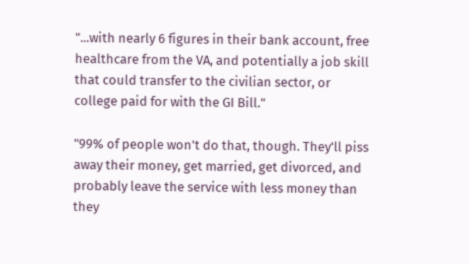"...with nearly 6 figures in their bank account, free healthcare from the VA, and potentially a job skill that could transfer to the civilian sector, or college paid for with the GI Bill."

"99% of people won't do that, though. They'll piss away their money, get married, get divorced, and probably leave the service with less money than they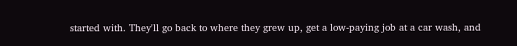started with. They'll go back to where they grew up, get a low-paying job at a car wash, and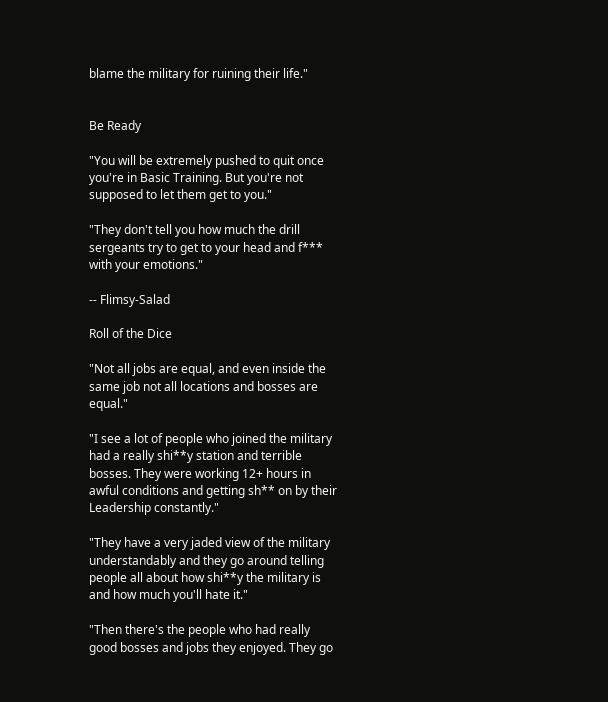blame the military for ruining their life."


Be Ready

"You will be extremely pushed to quit once you're in Basic Training. But you're not supposed to let them get to you."

"They don't tell you how much the drill sergeants try to get to your head and f*** with your emotions."

-- Flimsy-Salad

Roll of the Dice

"Not all jobs are equal, and even inside the same job not all locations and bosses are equal."

"I see a lot of people who joined the military had a really shi**y station and terrible bosses. They were working 12+ hours in awful conditions and getting sh** on by their Leadership constantly."

"They have a very jaded view of the military understandably and they go around telling people all about how shi**y the military is and how much you'll hate it."

"Then there's the people who had really good bosses and jobs they enjoyed. They go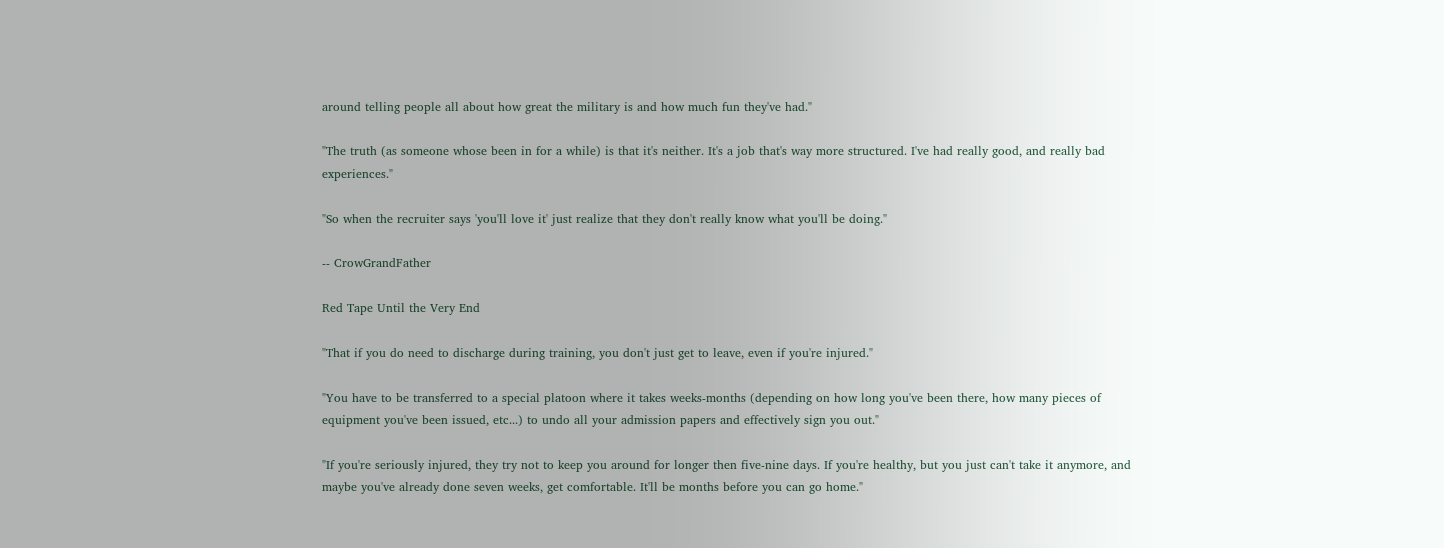around telling people all about how great the military is and how much fun they've had."

"The truth (as someone whose been in for a while) is that it's neither. It's a job that's way more structured. I've had really good, and really bad experiences."

"So when the recruiter says 'you'll love it' just realize that they don't really know what you'll be doing."

-- CrowGrandFather

Red Tape Until the Very End

"That if you do need to discharge during training, you don't just get to leave, even if you're injured."

"You have to be transferred to a special platoon where it takes weeks-months (depending on how long you've been there, how many pieces of equipment you've been issued, etc...) to undo all your admission papers and effectively sign you out."

"If you're seriously injured, they try not to keep you around for longer then five-nine days. If you're healthy, but you just can't take it anymore, and maybe you've already done seven weeks, get comfortable. It'll be months before you can go home."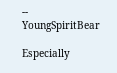-- YoungSpiritBear

Especially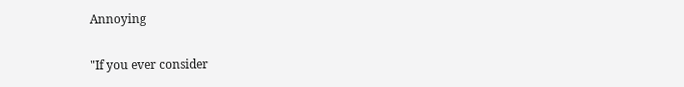Annoying

"If you ever consider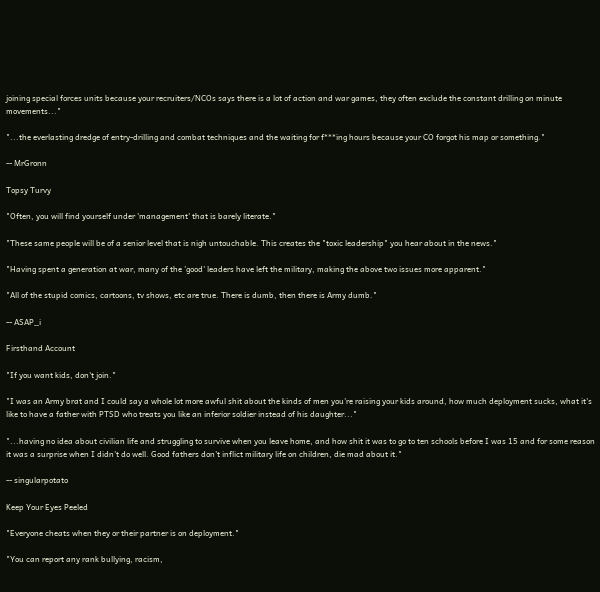joining special forces units because your recruiters/NCOs says there is a lot of action and war games, they often exclude the constant drilling on minute movements..."

"...the everlasting dredge of entry-drilling and combat techniques and the waiting for f***ing hours because your CO forgot his map or something."

-- MrGronn

Topsy Turvy

"Often, you will find yourself under 'management' that is barely literate."

"These same people will be of a senior level that is nigh untouchable. This creates the "toxic leadership" you hear about in the news."

"Having spent a generation at war, many of the 'good' leaders have left the military, making the above two issues more apparent."

"All of the stupid comics, cartoons, tv shows, etc are true. There is dumb, then there is Army dumb."

-- ASAP_i

Firsthand Account

"If you want kids, don't join."

"I was an Army brat and I could say a whole lot more awful shit about the kinds of men you're raising your kids around, how much deployment sucks, what it's like to have a father with PTSD who treats you like an inferior soldier instead of his daughter..."

"...having no idea about civilian life and struggling to survive when you leave home, and how shit it was to go to ten schools before I was 15 and for some reason it was a surprise when I didn't do well. Good fathers don't inflict military life on children, die mad about it."

-- singularpotato

Keep Your Eyes Peeled

"Everyone cheats when they or their partner is on deployment."

"You can report any rank bullying, racism,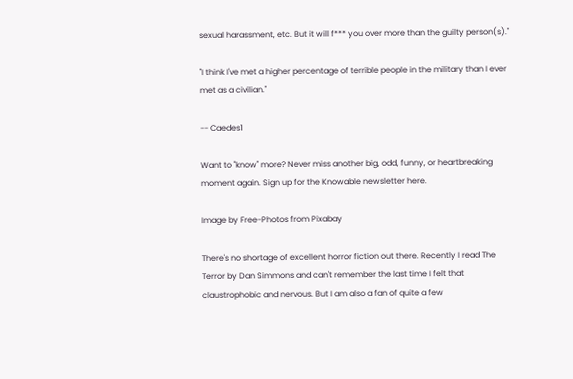sexual harassment, etc. But it will f*** you over more than the guilty person(s)."

"I think I've met a higher percentage of terrible people in the military than I ever met as a civilian."

-- Caedes1

Want to "know" more? Never miss another big, odd, funny, or heartbreaking moment again. Sign up for the Knowable newsletter here.

Image by Free-Photos from Pixabay

There's no shortage of excellent horror fiction out there. Recently I read The Terror by Dan Simmons and can't remember the last time I felt that claustrophobic and nervous. But I am also a fan of quite a few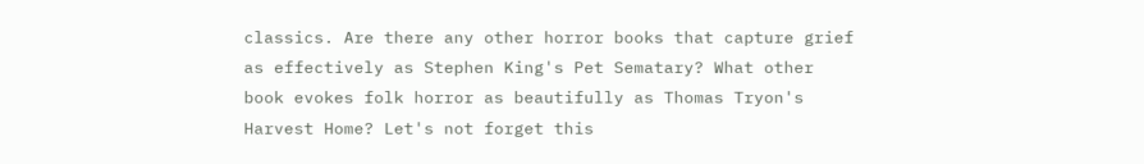classics. Are there any other horror books that capture grief as effectively as Stephen King's Pet Sematary? What other book evokes folk horror as beautifully as Thomas Tryon's Harvest Home? Let's not forget this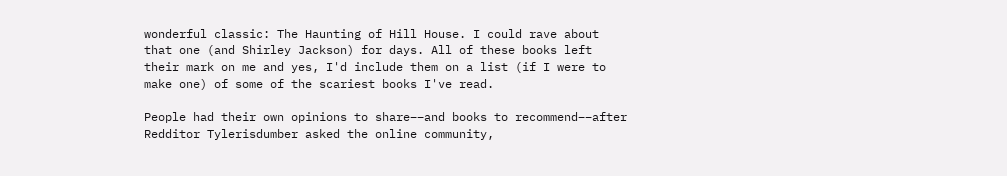wonderful classic: The Haunting of Hill House. I could rave about that one (and Shirley Jackson) for days. All of these books left their mark on me and yes, I'd include them on a list (if I were to make one) of some of the scariest books I've read.

People had their own opinions to share––and books to recommend––after Redditor Tylerisdumber asked the online community,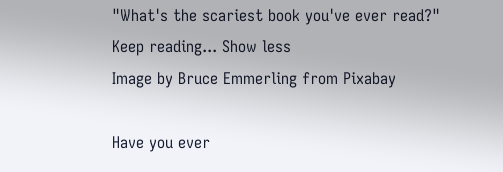"What's the scariest book you've ever read?"
Keep reading... Show less
Image by Bruce Emmerling from Pixabay

Have you ever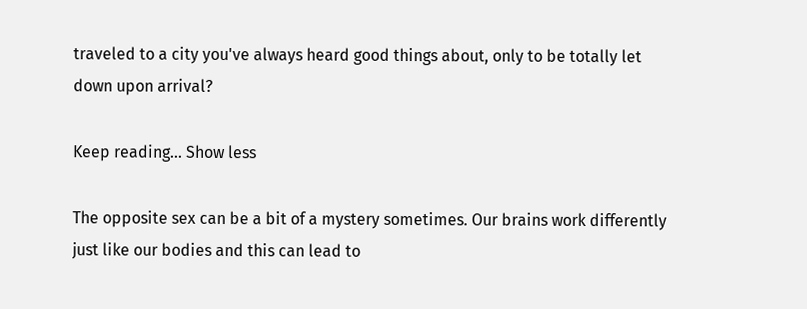traveled to a city you've always heard good things about, only to be totally let down upon arrival?

Keep reading... Show less

The opposite sex can be a bit of a mystery sometimes. Our brains work differently just like our bodies and this can lead to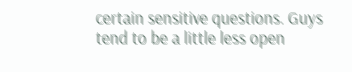certain sensitive questions. Guys tend to be a little less open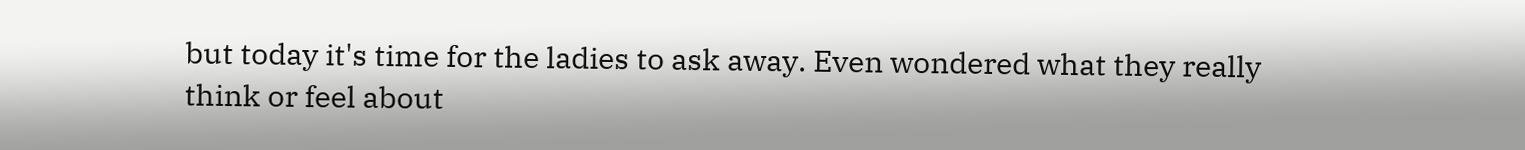but today it's time for the ladies to ask away. Even wondered what they really think or feel about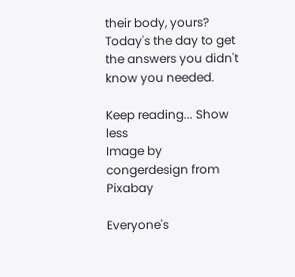their body, yours? Today's the day to get the answers you didn't know you needed.

Keep reading... Show less
Image by congerdesign from Pixabay

Everyone's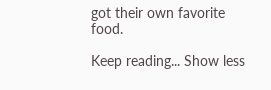got their own favorite food.

Keep reading... Show less